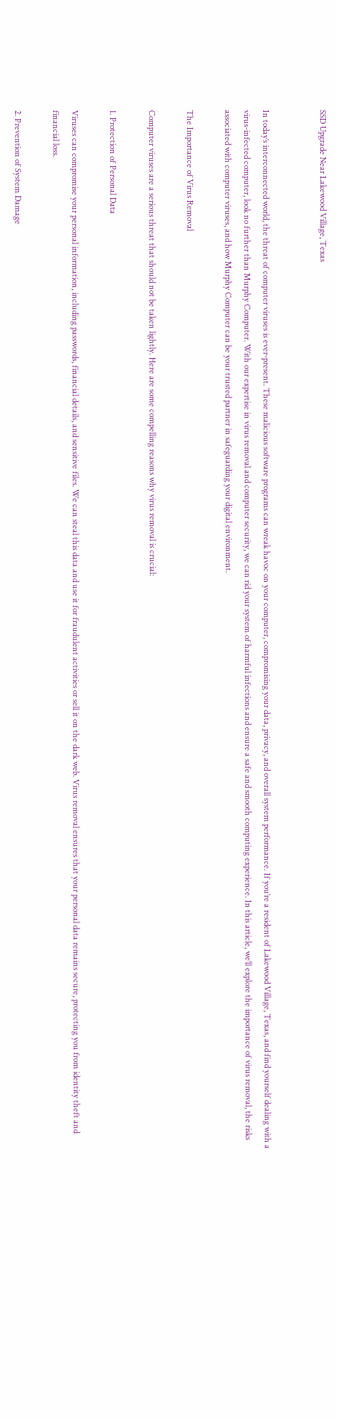SSD Upgrade Near Lakewood Village, Texas


In today’s interconnected world, the threat of computer viruses is ever-present. These malicious software programs can wreak havoc on your computer, compromising your data, privacy, and overall system performance. If you’re a resident of Lakewood Village, Texas, and find yourself dealing with a virus-infected computer, look no further than Murphy Computer. With our expertise in virus removal and computer security, we can rid your system of harmful infections and ensure a safe and smooth computing experience. In this article, we’ll explore the importance of virus removal, the risks associated with computer viruses, and how Murphy Computer can be your trusted partner in safeguarding your digital environment.

The Importance of Virus Removal

Computer viruses are a serious threat that should not be taken lightly. Here are some compelling reasons why virus removal is crucial:

1. Protection of Personal Data

Viruses can compromise your personal information, including passwords, financial details, and sensitive files. We can steal this data and use it for fraudulent activities or sell it on the dark web. Virus removal ensures that your personal data remains secure, protecting you from identity theft and financial loss.

2. Prevention of System Damage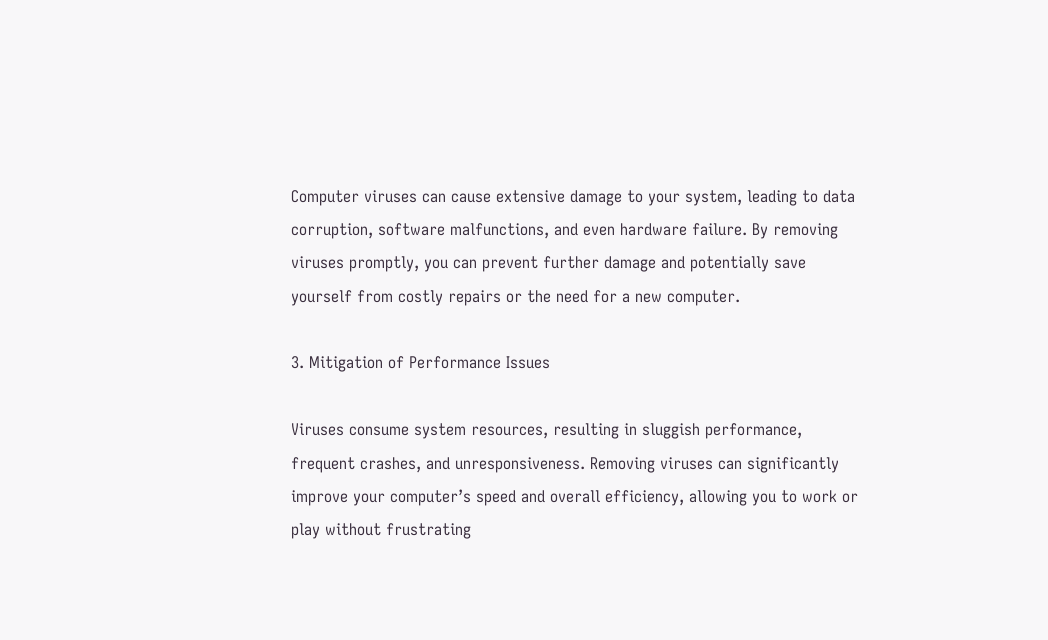Computer viruses can cause extensive damage to your system, leading to data corruption, software malfunctions, and even hardware failure. By removing viruses promptly, you can prevent further damage and potentially save yourself from costly repairs or the need for a new computer.

3. Mitigation of Performance Issues

Viruses consume system resources, resulting in sluggish performance, frequent crashes, and unresponsiveness. Removing viruses can significantly improve your computer’s speed and overall efficiency, allowing you to work or play without frustrating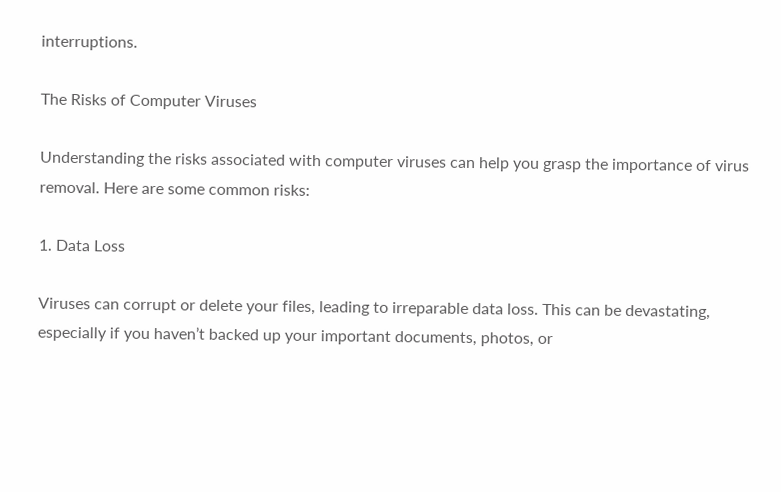interruptions.

The Risks of Computer Viruses

Understanding the risks associated with computer viruses can help you grasp the importance of virus removal. Here are some common risks:

1. Data Loss

Viruses can corrupt or delete your files, leading to irreparable data loss. This can be devastating, especially if you haven’t backed up your important documents, photos, or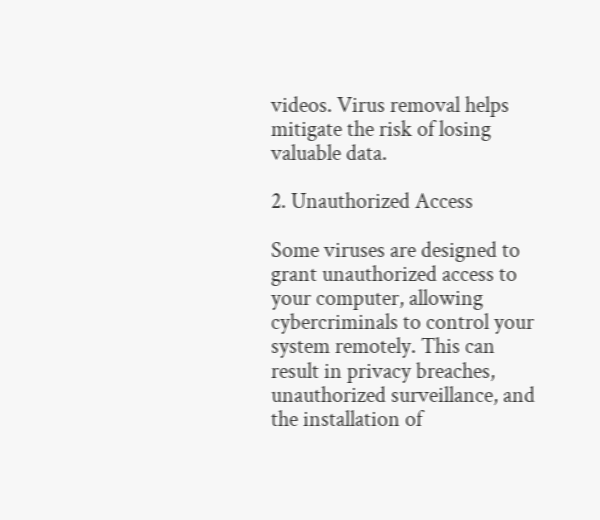videos. Virus removal helps mitigate the risk of losing valuable data.

2. Unauthorized Access

Some viruses are designed to grant unauthorized access to your computer, allowing cybercriminals to control your system remotely. This can result in privacy breaches, unauthorized surveillance, and the installation of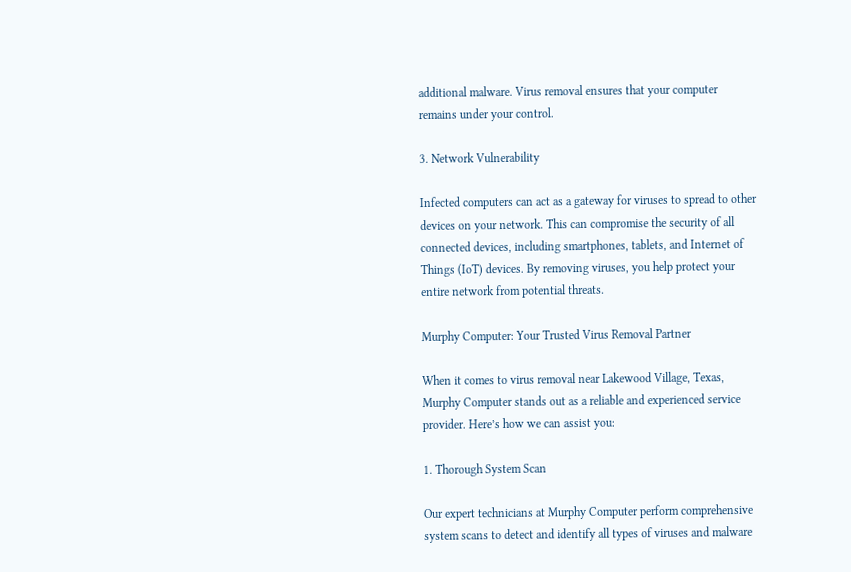additional malware. Virus removal ensures that your computer remains under your control.

3. Network Vulnerability

Infected computers can act as a gateway for viruses to spread to other devices on your network. This can compromise the security of all connected devices, including smartphones, tablets, and Internet of Things (IoT) devices. By removing viruses, you help protect your entire network from potential threats.

Murphy Computer: Your Trusted Virus Removal Partner

When it comes to virus removal near Lakewood Village, Texas, Murphy Computer stands out as a reliable and experienced service provider. Here’s how we can assist you:

1. Thorough System Scan

Our expert technicians at Murphy Computer perform comprehensive system scans to detect and identify all types of viruses and malware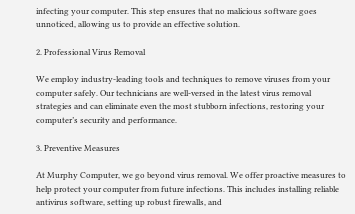infecting your computer. This step ensures that no malicious software goes unnoticed, allowing us to provide an effective solution.

2. Professional Virus Removal

We employ industry-leading tools and techniques to remove viruses from your computer safely. Our technicians are well-versed in the latest virus removal strategies and can eliminate even the most stubborn infections, restoring your computer’s security and performance.

3. Preventive Measures

At Murphy Computer, we go beyond virus removal. We offer proactive measures to help protect your computer from future infections. This includes installing reliable antivirus software, setting up robust firewalls, and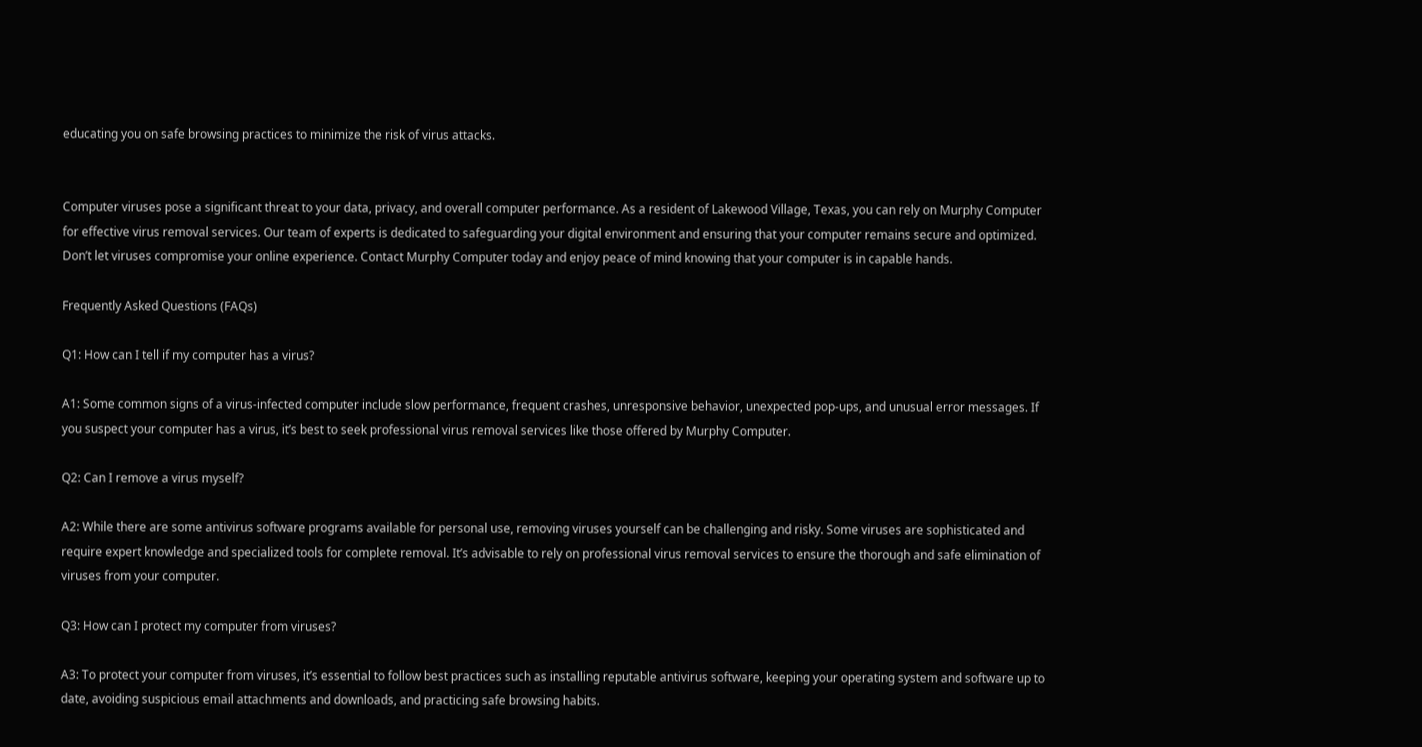educating you on safe browsing practices to minimize the risk of virus attacks.


Computer viruses pose a significant threat to your data, privacy, and overall computer performance. As a resident of Lakewood Village, Texas, you can rely on Murphy Computer for effective virus removal services. Our team of experts is dedicated to safeguarding your digital environment and ensuring that your computer remains secure and optimized. Don’t let viruses compromise your online experience. Contact Murphy Computer today and enjoy peace of mind knowing that your computer is in capable hands.

Frequently Asked Questions (FAQs)

Q1: How can I tell if my computer has a virus?

A1: Some common signs of a virus-infected computer include slow performance, frequent crashes, unresponsive behavior, unexpected pop-ups, and unusual error messages. If you suspect your computer has a virus, it’s best to seek professional virus removal services like those offered by Murphy Computer.

Q2: Can I remove a virus myself?

A2: While there are some antivirus software programs available for personal use, removing viruses yourself can be challenging and risky. Some viruses are sophisticated and require expert knowledge and specialized tools for complete removal. It’s advisable to rely on professional virus removal services to ensure the thorough and safe elimination of viruses from your computer.

Q3: How can I protect my computer from viruses?

A3: To protect your computer from viruses, it’s essential to follow best practices such as installing reputable antivirus software, keeping your operating system and software up to date, avoiding suspicious email attachments and downloads, and practicing safe browsing habits.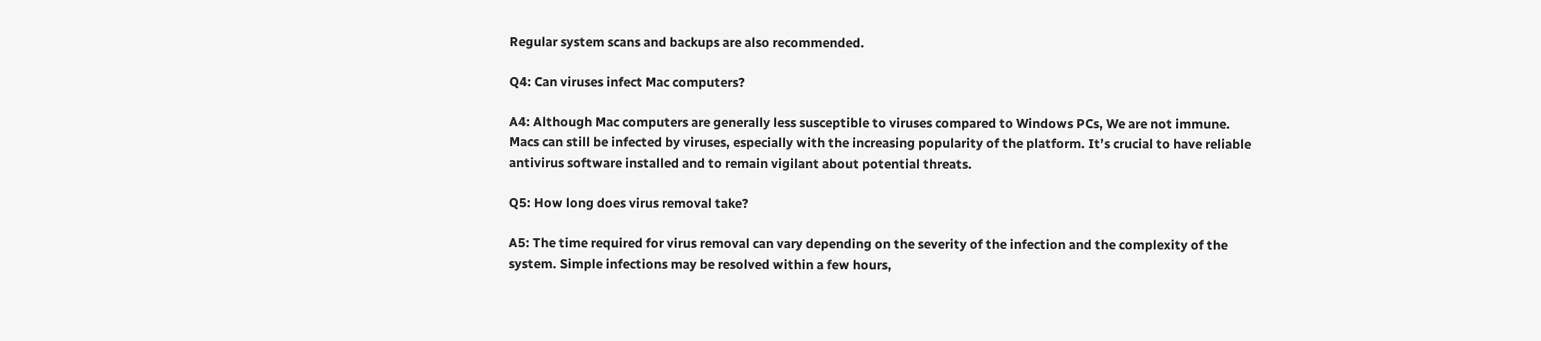Regular system scans and backups are also recommended.

Q4: Can viruses infect Mac computers?

A4: Although Mac computers are generally less susceptible to viruses compared to Windows PCs, We are not immune. Macs can still be infected by viruses, especially with the increasing popularity of the platform. It’s crucial to have reliable antivirus software installed and to remain vigilant about potential threats.

Q5: How long does virus removal take?

A5: The time required for virus removal can vary depending on the severity of the infection and the complexity of the system. Simple infections may be resolved within a few hours,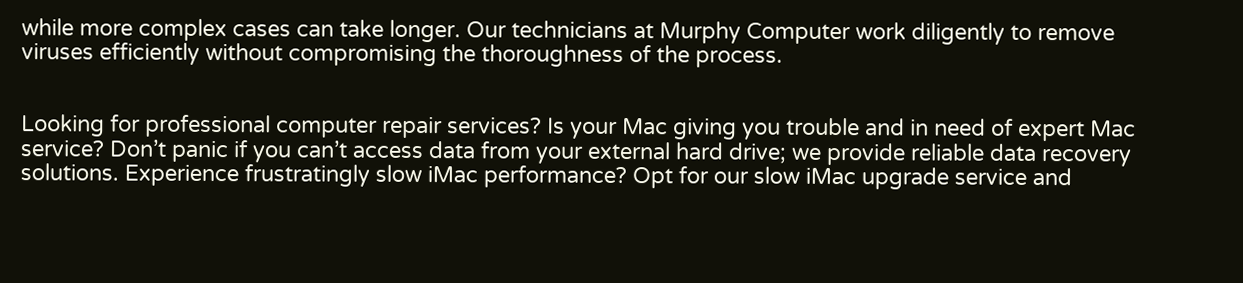while more complex cases can take longer. Our technicians at Murphy Computer work diligently to remove viruses efficiently without compromising the thoroughness of the process.


Looking for professional computer repair services? Is your Mac giving you trouble and in need of expert Mac service? Don’t panic if you can’t access data from your external hard drive; we provide reliable data recovery solutions. Experience frustratingly slow iMac performance? Opt for our slow iMac upgrade service and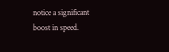notice a significant boost in speed.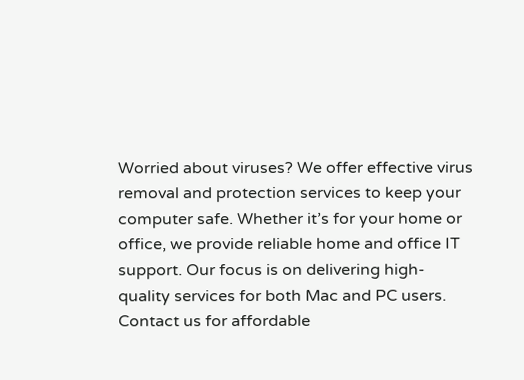Worried about viruses? We offer effective virus removal and protection services to keep your computer safe. Whether it’s for your home or office, we provide reliable home and office IT support. Our focus is on delivering high-quality services for both Mac and PC users. Contact us for affordable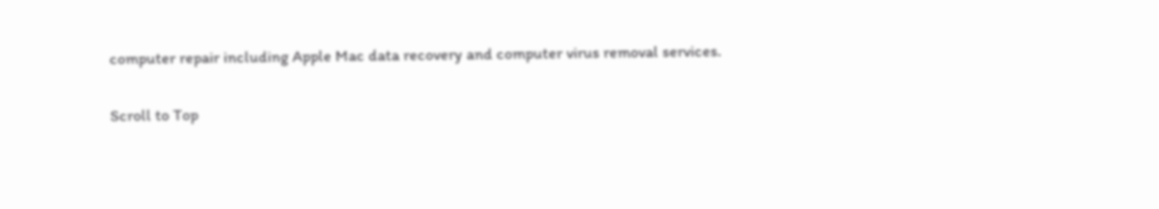computer repair including Apple Mac data recovery and computer virus removal services.

Scroll to Top